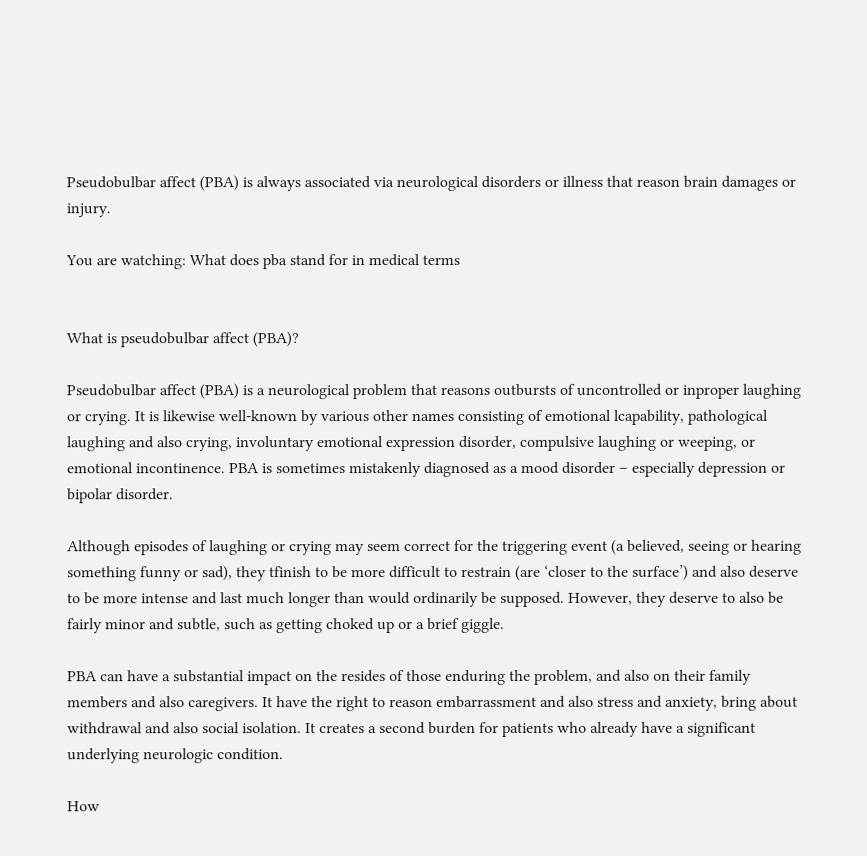Pseudobulbar affect (PBA) is always associated via neurological disorders or illness that reason brain damages or injury.

You are watching: What does pba stand for in medical terms


What is pseudobulbar affect (PBA)?

Pseudobulbar affect (PBA) is a neurological problem that reasons outbursts of uncontrolled or inproper laughing or crying. It is likewise well-known by various other names consisting of emotional lcapability, pathological laughing and also crying, involuntary emotional expression disorder, compulsive laughing or weeping, or emotional incontinence. PBA is sometimes mistakenly diagnosed as a mood disorder – especially depression or bipolar disorder.

Although episodes of laughing or crying may seem correct for the triggering event (a believed, seeing or hearing something funny or sad), they tfinish to be more difficult to restrain (are ‘closer to the surface’) and also deserve to be more intense and last much longer than would ordinarily be supposed. However, they deserve to also be fairly minor and subtle, such as getting choked up or a brief giggle.

PBA can have a substantial impact on the resides of those enduring the problem, and also on their family members and also caregivers. It have the right to reason embarrassment and also stress and anxiety, bring about withdrawal and also social isolation. It creates a second burden for patients who already have a significant underlying neurologic condition.

How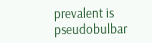prevalent is pseudobulbar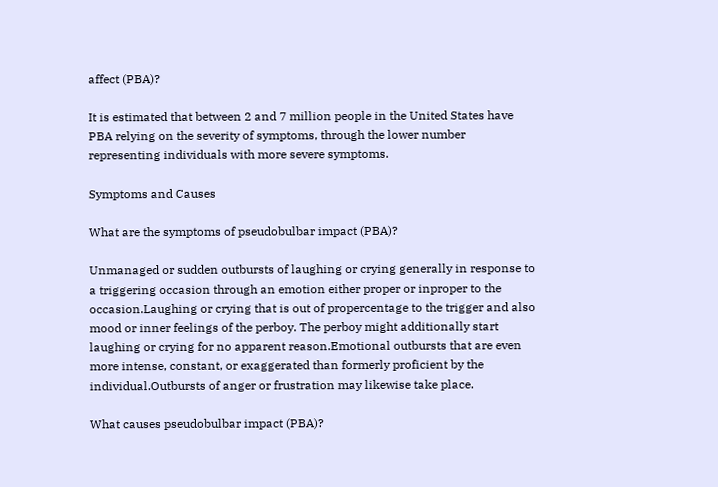affect (PBA)?

It is estimated that between 2 and 7 million people in the United States have PBA relying on the severity of symptoms, through the lower number representing individuals with more severe symptoms.

Symptoms and Causes

What are the symptoms of pseudobulbar impact (PBA)?

Unmanaged or sudden outbursts of laughing or crying generally in response to a triggering occasion through an emotion either proper or inproper to the occasion.Laughing or crying that is out of propercentage to the trigger and also mood or inner feelings of the perboy. The perboy might additionally start laughing or crying for no apparent reason.Emotional outbursts that are even more intense, constant, or exaggerated than formerly proficient by the individual.Outbursts of anger or frustration may likewise take place.

What causes pseudobulbar impact (PBA)?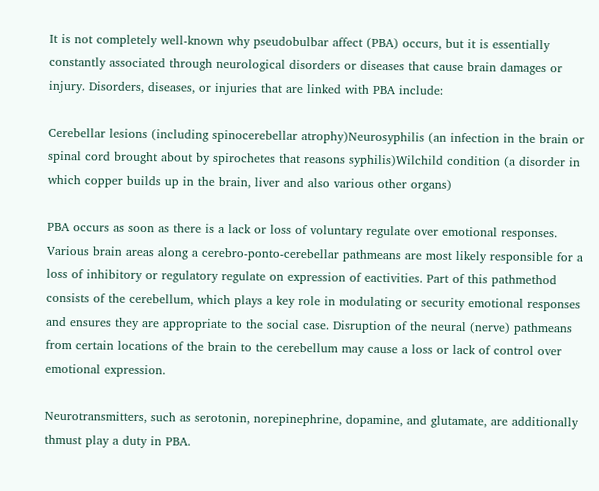It is not completely well-known why pseudobulbar affect (PBA) occurs, but it is essentially constantly associated through neurological disorders or diseases that cause brain damages or injury. Disorders, diseases, or injuries that are linked with PBA include:

Cerebellar lesions (including spinocerebellar atrophy)Neurosyphilis (an infection in the brain or spinal cord brought about by spirochetes that reasons syphilis)Wilchild condition (a disorder in which copper builds up in the brain, liver and also various other organs)

PBA occurs as soon as there is a lack or loss of voluntary regulate over emotional responses. Various brain areas along a cerebro-ponto-cerebellar pathmeans are most likely responsible for a loss of inhibitory or regulatory regulate on expression of eactivities. Part of this pathmethod consists of the cerebellum, which plays a key role in modulating or security emotional responses and ensures they are appropriate to the social case. Disruption of the neural (nerve) pathmeans from certain locations of the brain to the cerebellum may cause a loss or lack of control over emotional expression.

Neurotransmitters, such as serotonin, norepinephrine, dopamine, and glutamate, are additionally thmust play a duty in PBA.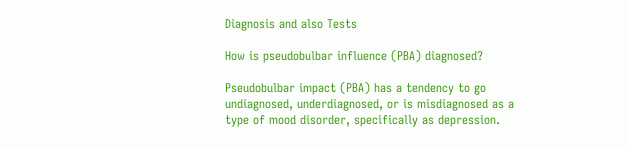Diagnosis and also Tests

How is pseudobulbar influence (PBA) diagnosed?

Pseudobulbar impact (PBA) has a tendency to go undiagnosed, underdiagnosed, or is misdiagnosed as a type of mood disorder, specifically as depression.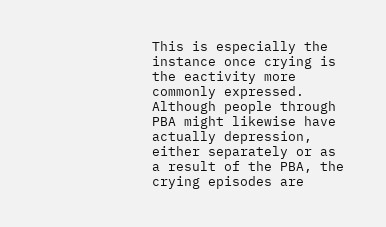This is especially the instance once crying is the eactivity more commonly expressed. Although people through PBA might likewise have actually depression, either separately or as a result of the PBA, the crying episodes are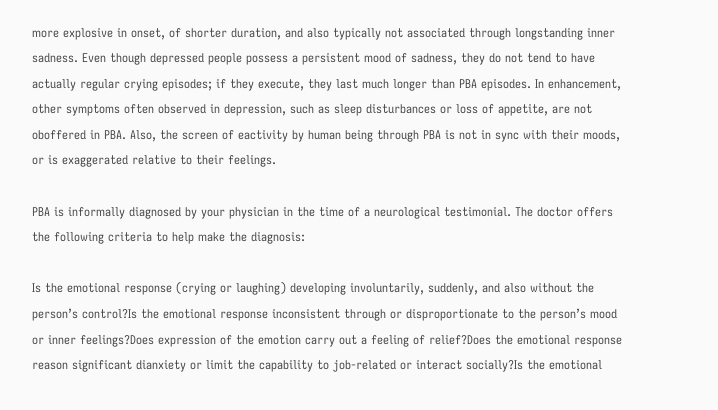more explosive in onset, of shorter duration, and also typically not associated through longstanding inner sadness. Even though depressed people possess a persistent mood of sadness, they do not tend to have actually regular crying episodes; if they execute, they last much longer than PBA episodes. In enhancement, other symptoms often observed in depression, such as sleep disturbances or loss of appetite, are not oboffered in PBA. Also, the screen of eactivity by human being through PBA is not in sync with their moods, or is exaggerated relative to their feelings.

PBA is informally diagnosed by your physician in the time of a neurological testimonial. The doctor offers the following criteria to help make the diagnosis:

Is the emotional response (crying or laughing) developing involuntarily, suddenly, and also without the person’s control?Is the emotional response inconsistent through or disproportionate to the person’s mood or inner feelings?Does expression of the emotion carry out a feeling of relief?Does the emotional response reason significant dianxiety or limit the capability to job-related or interact socially?Is the emotional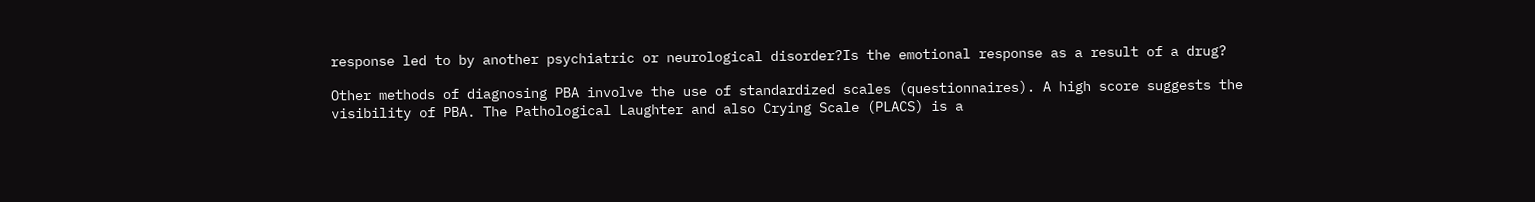response led to by another psychiatric or neurological disorder?Is the emotional response as a result of a drug?

Other methods of diagnosing PBA involve the use of standardized scales (questionnaires). A high score suggests the visibility of PBA. The Pathological Laughter and also Crying Scale (PLACS) is a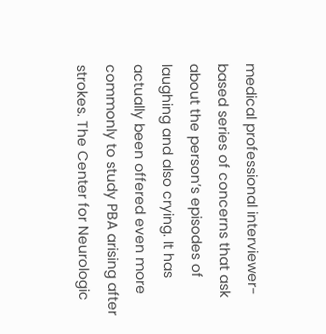medical professional interviewer-based series of concerns that ask about the person’s episodes of laughing and also crying. It has actually been offered even more commonly to study PBA arising after strokes. The Center for Neurologic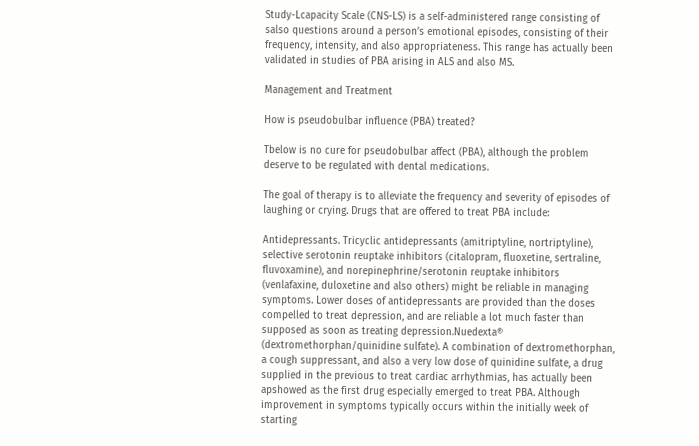Study-Lcapacity Scale (CNS-LS) is a self-administered range consisting of salso questions around a person’s emotional episodes, consisting of their frequency, intensity, and also appropriateness. This range has actually been validated in studies of PBA arising in ALS and also MS.

Management and Treatment

How is pseudobulbar influence (PBA) treated?

Tbelow is no cure for pseudobulbar affect (PBA), although the problem deserve to be regulated with dental medications.

The goal of therapy is to alleviate the frequency and severity of episodes of laughing or crying. Drugs that are offered to treat PBA include:

Antidepressants. Tricyclic antidepressants (amitriptyline, nortriptyline), selective serotonin reuptake inhibitors (citalopram, fluoxetine, sertraline, fluvoxamine), and norepinephrine/serotonin reuptake inhibitors (venlafaxine, duloxetine and also others) might be reliable in managing symptoms. Lower doses of antidepressants are provided than the doses compelled to treat depression, and are reliable a lot much faster than supposed as soon as treating depression.Nuedexta® (dextromethorphan/quinidine sulfate). A combination of dextromethorphan, a cough suppressant, and also a very low dose of quinidine sulfate, a drug supplied in the previous to treat cardiac arrhythmias, has actually been apshowed as the first drug especially emerged to treat PBA. Although improvement in symptoms typically occurs within the initially week of starting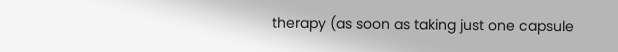therapy (as soon as taking just one capsule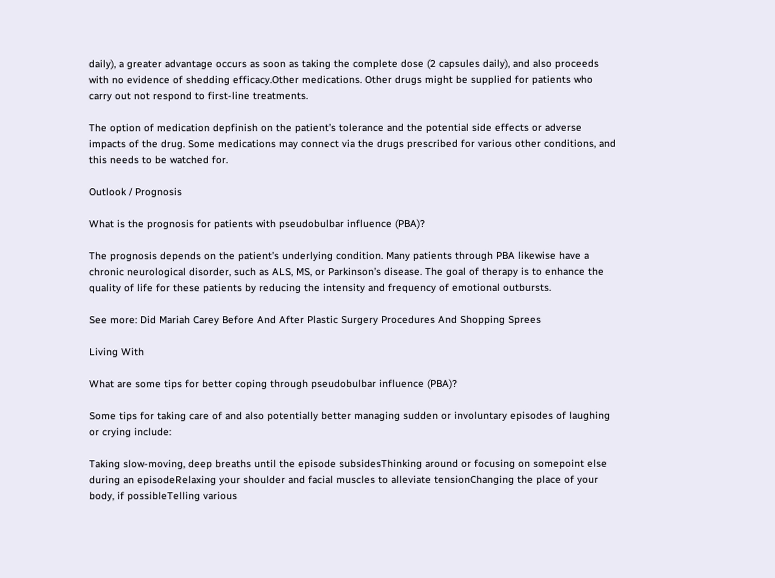daily), a greater advantage occurs as soon as taking the complete dose (2 capsules daily), and also proceeds with no evidence of shedding efficacy.Other medications. Other drugs might be supplied for patients who carry out not respond to first-line treatments.

The option of medication depfinish on the patient’s tolerance and the potential side effects or adverse impacts of the drug. Some medications may connect via the drugs prescribed for various other conditions, and this needs to be watched for.

Outlook / Prognosis

What is the prognosis for patients with pseudobulbar influence (PBA)?

The prognosis depends on the patient’s underlying condition. Many patients through PBA likewise have a chronic neurological disorder, such as ALS, MS, or Parkinson’s disease. The goal of therapy is to enhance the quality of life for these patients by reducing the intensity and frequency of emotional outbursts.

See more: Did Mariah Carey Before And After Plastic Surgery Procedures And Shopping Sprees

Living With

What are some tips for better coping through pseudobulbar influence (PBA)?

Some tips for taking care of and also potentially better managing sudden or involuntary episodes of laughing or crying include:

Taking slow-moving, deep breaths until the episode subsidesThinking around or focusing on somepoint else during an episodeRelaxing your shoulder and facial muscles to alleviate tensionChanging the place of your body, if possibleTelling various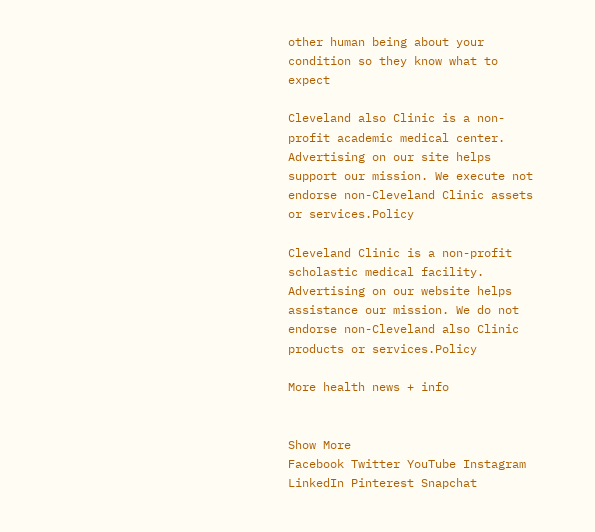other human being about your condition so they know what to expect

Cleveland also Clinic is a non-profit academic medical center. Advertising on our site helps support our mission. We execute not endorse non-Cleveland Clinic assets or services.Policy

Cleveland Clinic is a non-profit scholastic medical facility. Advertising on our website helps assistance our mission. We do not endorse non-Cleveland also Clinic products or services.Policy

More health news + info


Show More
Facebook Twitter YouTube Instagram LinkedIn Pinterest Snapchat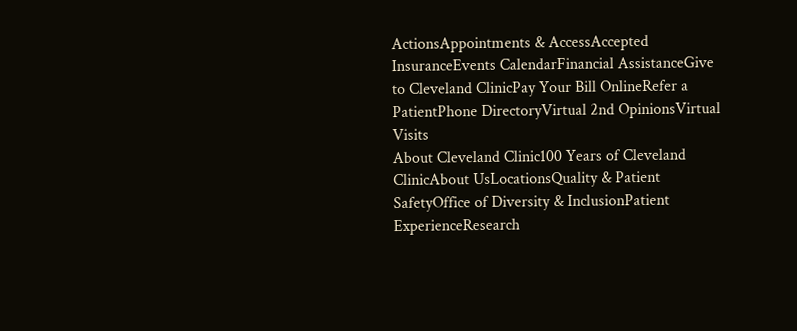ActionsAppointments & AccessAccepted InsuranceEvents CalendarFinancial AssistanceGive to Cleveland ClinicPay Your Bill OnlineRefer a PatientPhone DirectoryVirtual 2nd OpinionsVirtual Visits
About Cleveland Clinic100 Years of Cleveland ClinicAbout UsLocationsQuality & Patient SafetyOffice of Diversity & InclusionPatient ExperienceResearch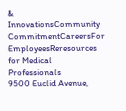& InnovationsCommunity CommitmentCareersFor EmployeesReresources for Medical Professionals
9500 Euclid Avenue,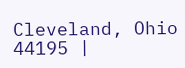Cleveland, Ohio 44195 |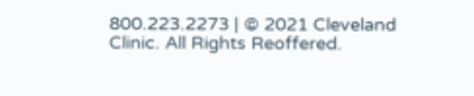800.223.2273 | © 2021 Cleveland Clinic. All Rights Reoffered.